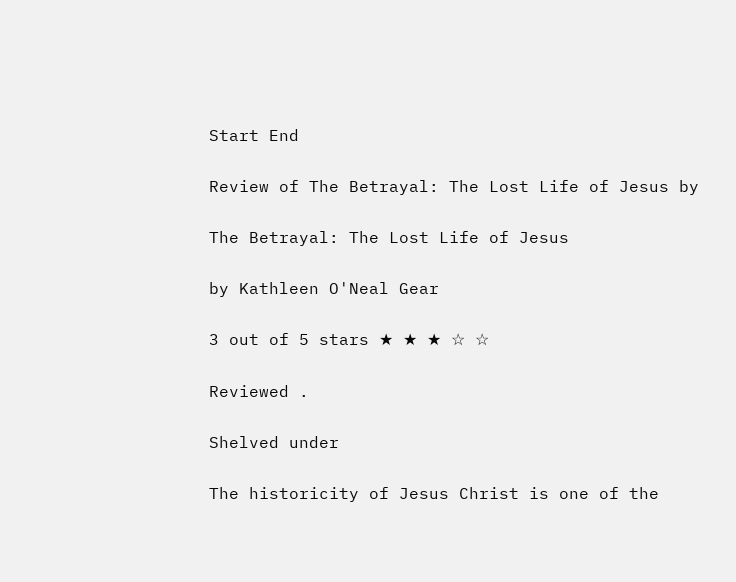Start End

Review of The Betrayal: The Lost Life of Jesus by

The Betrayal: The Lost Life of Jesus

by Kathleen O'Neal Gear

3 out of 5 stars ★ ★ ★ ☆ ☆

Reviewed .

Shelved under

The historicity of Jesus Christ is one of the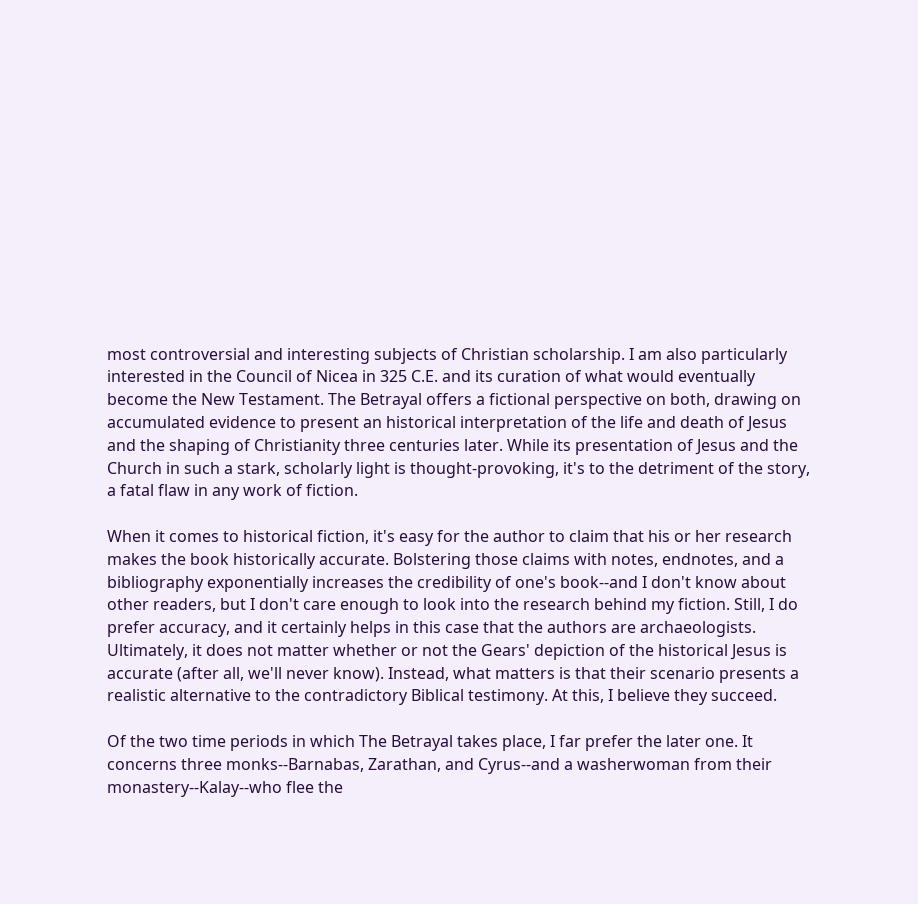most controversial and interesting subjects of Christian scholarship. I am also particularly interested in the Council of Nicea in 325 C.E. and its curation of what would eventually become the New Testament. The Betrayal offers a fictional perspective on both, drawing on accumulated evidence to present an historical interpretation of the life and death of Jesus and the shaping of Christianity three centuries later. While its presentation of Jesus and the Church in such a stark, scholarly light is thought-provoking, it's to the detriment of the story, a fatal flaw in any work of fiction.

When it comes to historical fiction, it's easy for the author to claim that his or her research makes the book historically accurate. Bolstering those claims with notes, endnotes, and a bibliography exponentially increases the credibility of one's book--and I don't know about other readers, but I don't care enough to look into the research behind my fiction. Still, I do prefer accuracy, and it certainly helps in this case that the authors are archaeologists. Ultimately, it does not matter whether or not the Gears' depiction of the historical Jesus is accurate (after all, we'll never know). Instead, what matters is that their scenario presents a realistic alternative to the contradictory Biblical testimony. At this, I believe they succeed.

Of the two time periods in which The Betrayal takes place, I far prefer the later one. It concerns three monks--Barnabas, Zarathan, and Cyrus--and a washerwoman from their monastery--Kalay--who flee the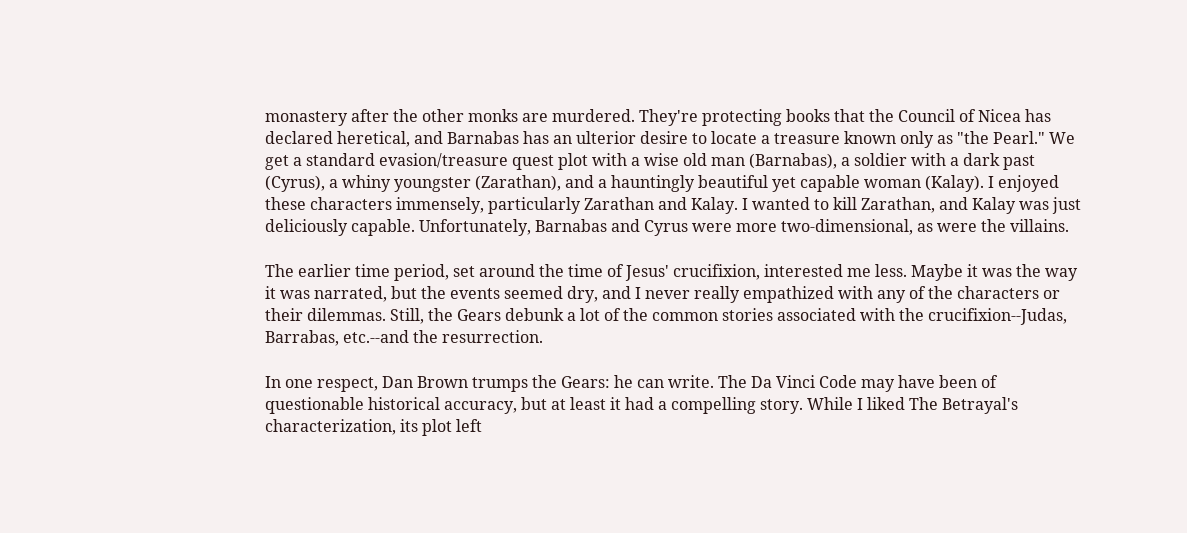monastery after the other monks are murdered. They're protecting books that the Council of Nicea has declared heretical, and Barnabas has an ulterior desire to locate a treasure known only as "the Pearl." We get a standard evasion/treasure quest plot with a wise old man (Barnabas), a soldier with a dark past (Cyrus), a whiny youngster (Zarathan), and a hauntingly beautiful yet capable woman (Kalay). I enjoyed these characters immensely, particularly Zarathan and Kalay. I wanted to kill Zarathan, and Kalay was just deliciously capable. Unfortunately, Barnabas and Cyrus were more two-dimensional, as were the villains.

The earlier time period, set around the time of Jesus' crucifixion, interested me less. Maybe it was the way it was narrated, but the events seemed dry, and I never really empathized with any of the characters or their dilemmas. Still, the Gears debunk a lot of the common stories associated with the crucifixion--Judas, Barrabas, etc.--and the resurrection.

In one respect, Dan Brown trumps the Gears: he can write. The Da Vinci Code may have been of questionable historical accuracy, but at least it had a compelling story. While I liked The Betrayal's characterization, its plot left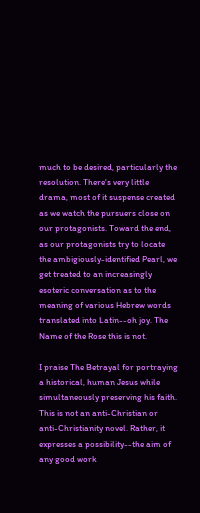much to be desired, particularly the resolution. There's very little drama, most of it suspense created as we watch the pursuers close on our protagonists. Toward the end, as our protagonists try to locate the ambigiously-identified Pearl, we get treated to an increasingly esoteric conversation as to the meaning of various Hebrew words translated into Latin--oh joy. The Name of the Rose this is not.

I praise The Betrayal for portraying a historical, human Jesus while simultaneously preserving his faith. This is not an anti-Christian or anti-Christianity novel. Rather, it expresses a possibility--the aim of any good work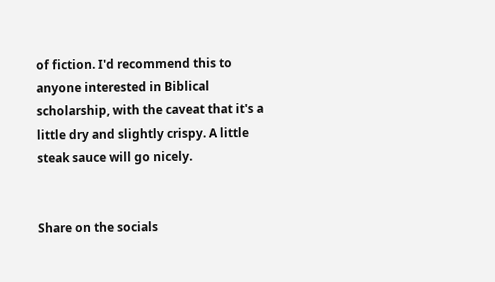of fiction. I'd recommend this to anyone interested in Biblical scholarship, with the caveat that it's a little dry and slightly crispy. A little steak sauce will go nicely.


Share on the socials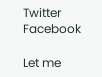Twitter Facebook

Let me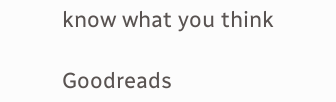know what you think

Goodreads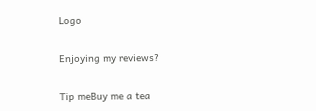Logo

Enjoying my reviews?

Tip meBuy me a tea